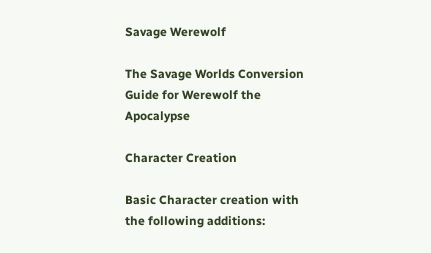Savage Werewolf

The Savage Worlds Conversion Guide for Werewolf the Apocalypse

Character Creation

Basic Character creation with the following additions: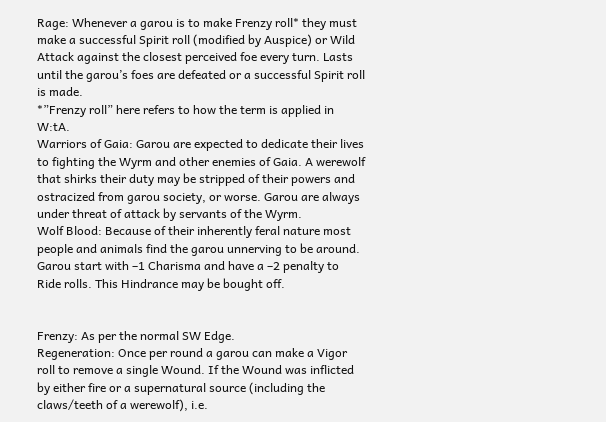Rage: Whenever a garou is to make Frenzy roll* they must make a successful Spirit roll (modified by Auspice) or Wild Attack against the closest perceived foe every turn. Lasts until the garou’s foes are defeated or a successful Spirit roll is made.
*”Frenzy roll” here refers to how the term is applied in W:tA.
Warriors of Gaia: Garou are expected to dedicate their lives to fighting the Wyrm and other enemies of Gaia. A werewolf that shirks their duty may be stripped of their powers and ostracized from garou society, or worse. Garou are always under threat of attack by servants of the Wyrm.
Wolf Blood: Because of their inherently feral nature most people and animals find the garou unnerving to be around. Garou start with –1 Charisma and have a –2 penalty to Ride rolls. This Hindrance may be bought off.


Frenzy: As per the normal SW Edge.
Regeneration: Once per round a garou can make a Vigor roll to remove a single Wound. If the Wound was inflicted by either fire or a supernatural source (including the claws/teeth of a werewolf), i.e.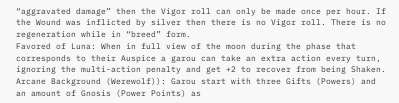“aggravated damage” then the Vigor roll can only be made once per hour. If the Wound was inflicted by silver then there is no Vigor roll. There is no regeneration while in “breed” form.
Favored of Luna: When in full view of the moon during the phase that corresponds to their Auspice a garou can take an extra action every turn, ignoring the multi-action penalty and get +2 to recover from being Shaken.
Arcane Background (Werewolf)): Garou start with three Gifts (Powers) and an amount of Gnosis (Power Points) as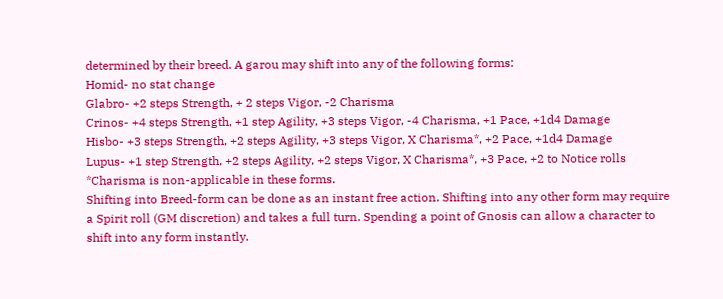determined by their breed. A garou may shift into any of the following forms:
Homid- no stat change
Glabro- +2 steps Strength, + 2 steps Vigor, -2 Charisma
Crinos- +4 steps Strength, +1 step Agility, +3 steps Vigor, -4 Charisma, +1 Pace, +1d4 Damage
Hisbo- +3 steps Strength, +2 steps Agility, +3 steps Vigor, X Charisma*, +2 Pace, +1d4 Damage
Lupus- +1 step Strength, +2 steps Agility, +2 steps Vigor, X Charisma*, +3 Pace, +2 to Notice rolls
*Charisma is non-applicable in these forms.
Shifting into Breed-form can be done as an instant free action. Shifting into any other form may require a Spirit roll (GM discretion) and takes a full turn. Spending a point of Gnosis can allow a character to shift into any form instantly.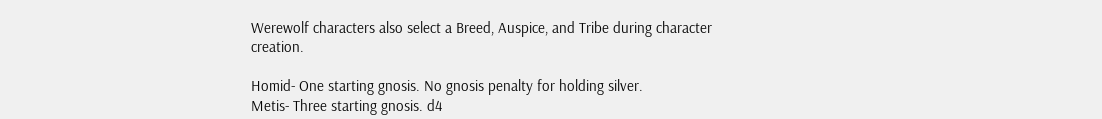Werewolf characters also select a Breed, Auspice, and Tribe during character creation.

Homid- One starting gnosis. No gnosis penalty for holding silver.
Metis- Three starting gnosis. d4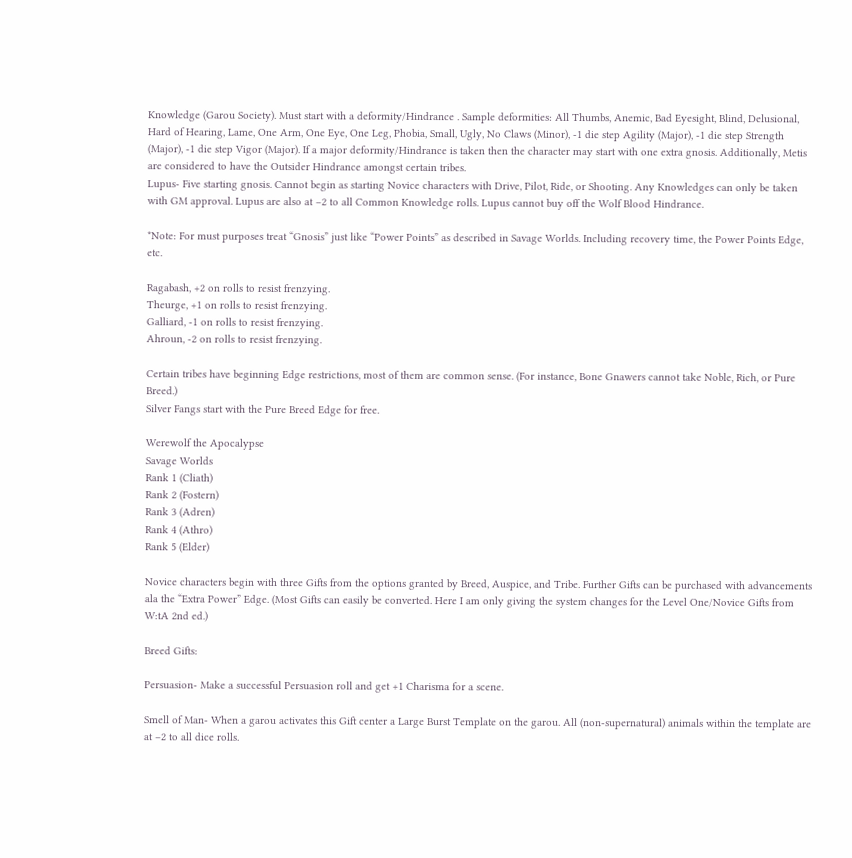Knowledge (Garou Society). Must start with a deformity/Hindrance . Sample deformities: All Thumbs, Anemic, Bad Eyesight, Blind, Delusional, Hard of Hearing, Lame, One Arm, One Eye, One Leg, Phobia, Small, Ugly, No Claws (Minor), -1 die step Agility (Major), -1 die step Strength (Major), -1 die step Vigor (Major). If a major deformity/Hindrance is taken then the character may start with one extra gnosis. Additionally, Metis are considered to have the Outsider Hindrance amongst certain tribes.
Lupus- Five starting gnosis. Cannot begin as starting Novice characters with Drive, Pilot, Ride, or Shooting. Any Knowledges can only be taken with GM approval. Lupus are also at –2 to all Common Knowledge rolls. Lupus cannot buy off the Wolf Blood Hindrance.

*Note: For must purposes treat “Gnosis” just like “Power Points” as described in Savage Worlds. Including recovery time, the Power Points Edge, etc.

Ragabash, +2 on rolls to resist frenzying.
Theurge, +1 on rolls to resist frenzying.
Galliard, -1 on rolls to resist frenzying.
Ahroun, -2 on rolls to resist frenzying.

Certain tribes have beginning Edge restrictions, most of them are common sense. (For instance, Bone Gnawers cannot take Noble, Rich, or Pure Breed.)
Silver Fangs start with the Pure Breed Edge for free.

Werewolf the Apocalypse
Savage Worlds
Rank 1 (Cliath)
Rank 2 (Fostern)
Rank 3 (Adren)
Rank 4 (Athro)
Rank 5 (Elder)

Novice characters begin with three Gifts from the options granted by Breed, Auspice, and Tribe. Further Gifts can be purchased with advancements ala the “Extra Power” Edge. (Most Gifts can easily be converted. Here I am only giving the system changes for the Level One/Novice Gifts from W:tA 2nd ed.)

Breed Gifts:

Persuasion- Make a successful Persuasion roll and get +1 Charisma for a scene.

Smell of Man- When a garou activates this Gift center a Large Burst Template on the garou. All (non-supernatural) animals within the template are at –2 to all dice rolls.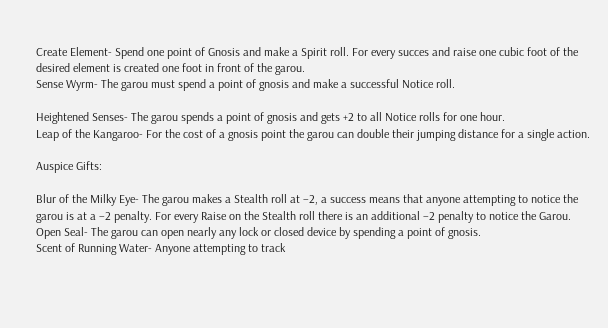Create Element- Spend one point of Gnosis and make a Spirit roll. For every succes and raise one cubic foot of the desired element is created one foot in front of the garou.
Sense Wyrm- The garou must spend a point of gnosis and make a successful Notice roll.

Heightened Senses- The garou spends a point of gnosis and gets +2 to all Notice rolls for one hour.
Leap of the Kangaroo- For the cost of a gnosis point the garou can double their jumping distance for a single action.

Auspice Gifts:

Blur of the Milky Eye- The garou makes a Stealth roll at –2, a success means that anyone attempting to notice the garou is at a –2 penalty. For every Raise on the Stealth roll there is an additional –2 penalty to notice the Garou.
Open Seal- The garou can open nearly any lock or closed device by spending a point of gnosis.
Scent of Running Water- Anyone attempting to track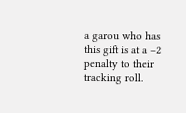a garou who has this gift is at a –2 penalty to their tracking roll.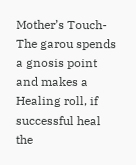Mother’s Touch- The garou spends a gnosis point and makes a Healing roll, if successful heal the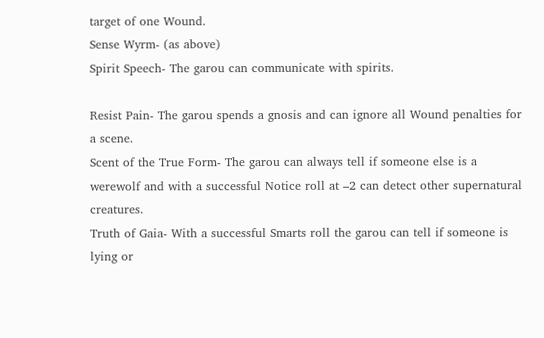target of one Wound.
Sense Wyrm- (as above)
Spirit Speech- The garou can communicate with spirits.

Resist Pain- The garou spends a gnosis and can ignore all Wound penalties for a scene.
Scent of the True Form- The garou can always tell if someone else is a werewolf and with a successful Notice roll at –2 can detect other supernatural creatures.
Truth of Gaia- With a successful Smarts roll the garou can tell if someone is lying or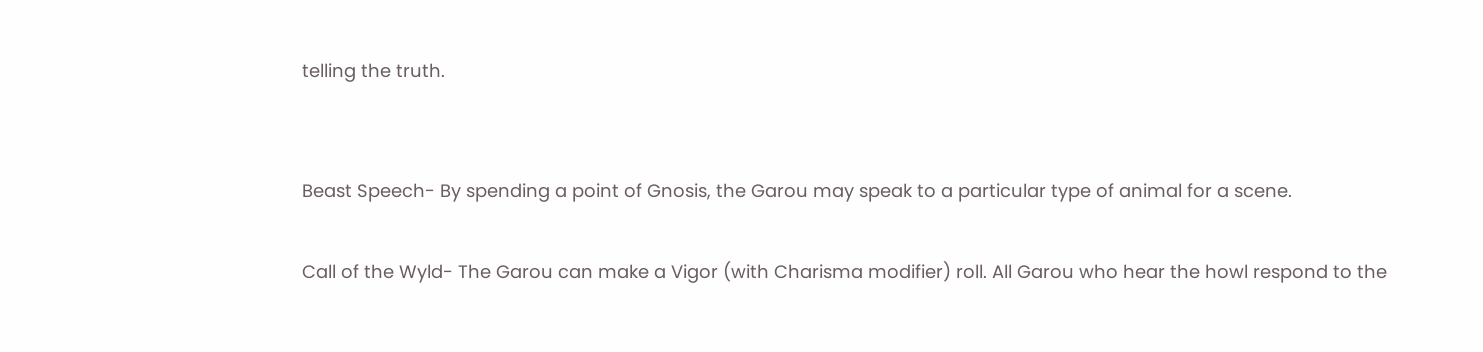telling the truth.


Beast Speech- By spending a point of Gnosis, the Garou may speak to a particular type of animal for a scene.

Call of the Wyld- The Garou can make a Vigor (with Charisma modifier) roll. All Garou who hear the howl respond to the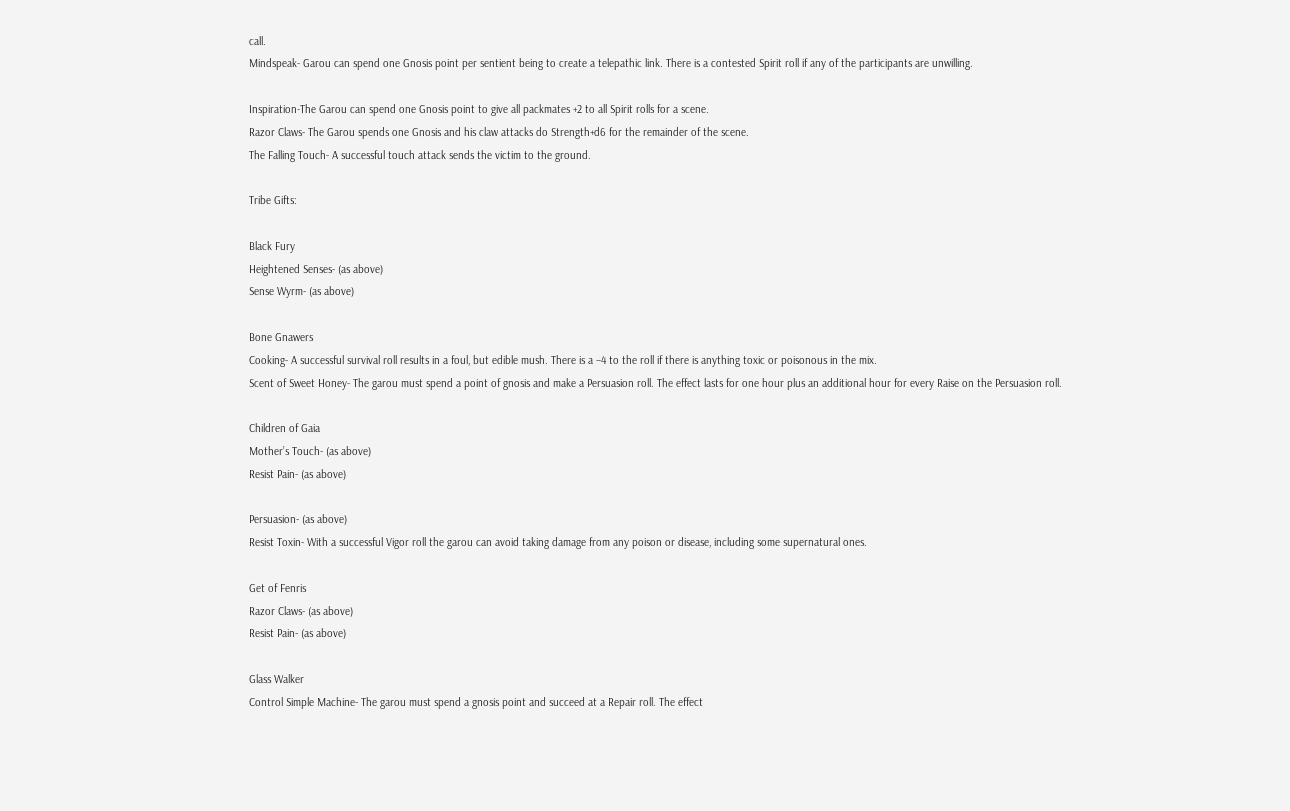call.
Mindspeak- Garou can spend one Gnosis point per sentient being to create a telepathic link. There is a contested Spirit roll if any of the participants are unwilling.

Inspiration-The Garou can spend one Gnosis point to give all packmates +2 to all Spirit rolls for a scene.
Razor Claws- The Garou spends one Gnosis and his claw attacks do Strength+d6 for the remainder of the scene.
The Falling Touch- A successful touch attack sends the victim to the ground.

Tribe Gifts:

Black Fury
Heightened Senses- (as above)
Sense Wyrm- (as above)

Bone Gnawers
Cooking- A successful survival roll results in a foul, but edible mush. There is a –4 to the roll if there is anything toxic or poisonous in the mix.
Scent of Sweet Honey- The garou must spend a point of gnosis and make a Persuasion roll. The effect lasts for one hour plus an additional hour for every Raise on the Persuasion roll.

Children of Gaia
Mother’s Touch- (as above)
Resist Pain- (as above)

Persuasion- (as above)
Resist Toxin- With a successful Vigor roll the garou can avoid taking damage from any poison or disease, including some supernatural ones.

Get of Fenris
Razor Claws- (as above)
Resist Pain- (as above)

Glass Walker
Control Simple Machine- The garou must spend a gnosis point and succeed at a Repair roll. The effect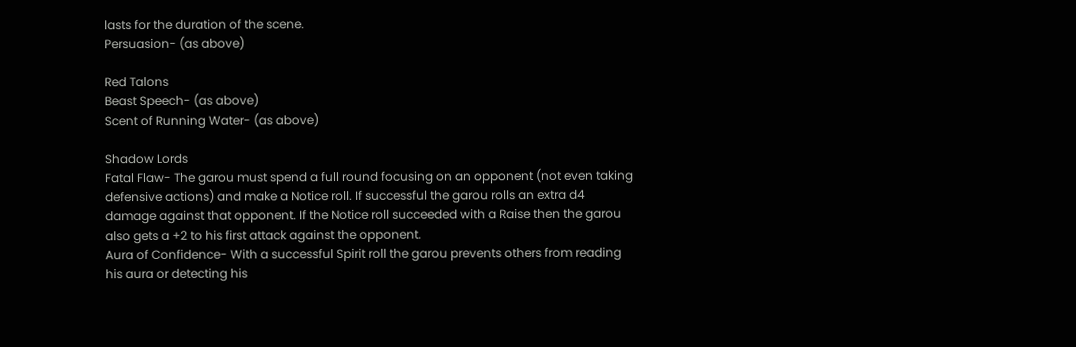lasts for the duration of the scene.
Persuasion- (as above)

Red Talons
Beast Speech- (as above)
Scent of Running Water- (as above)

Shadow Lords
Fatal Flaw- The garou must spend a full round focusing on an opponent (not even taking defensive actions) and make a Notice roll. If successful the garou rolls an extra d4 damage against that opponent. If the Notice roll succeeded with a Raise then the garou also gets a +2 to his first attack against the opponent.
Aura of Confidence- With a successful Spirit roll the garou prevents others from reading his aura or detecting his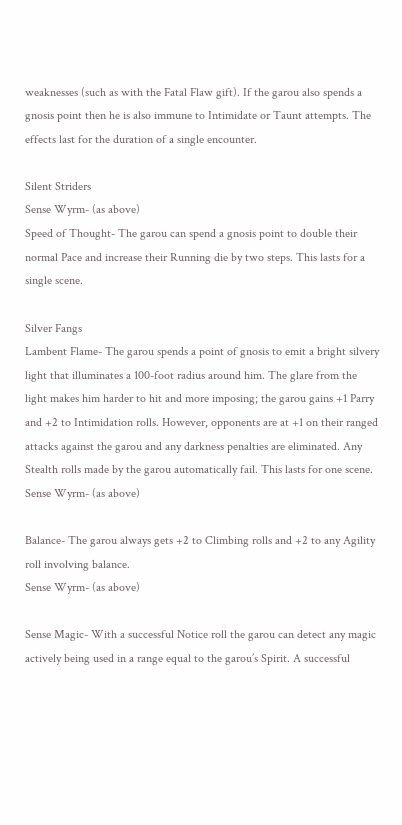weaknesses (such as with the Fatal Flaw gift). If the garou also spends a gnosis point then he is also immune to Intimidate or Taunt attempts. The effects last for the duration of a single encounter.

Silent Striders
Sense Wyrm- (as above)
Speed of Thought- The garou can spend a gnosis point to double their normal Pace and increase their Running die by two steps. This lasts for a single scene.

Silver Fangs
Lambent Flame- The garou spends a point of gnosis to emit a bright silvery light that illuminates a 100-foot radius around him. The glare from the light makes him harder to hit and more imposing; the garou gains +1 Parry and +2 to Intimidation rolls. However, opponents are at +1 on their ranged attacks against the garou and any darkness penalties are eliminated. Any Stealth rolls made by the garou automatically fail. This lasts for one scene.
Sense Wyrm- (as above)

Balance- The garou always gets +2 to Climbing rolls and +2 to any Agility roll involving balance.
Sense Wyrm- (as above)

Sense Magic- With a successful Notice roll the garou can detect any magic actively being used in a range equal to the garou’s Spirit. A successful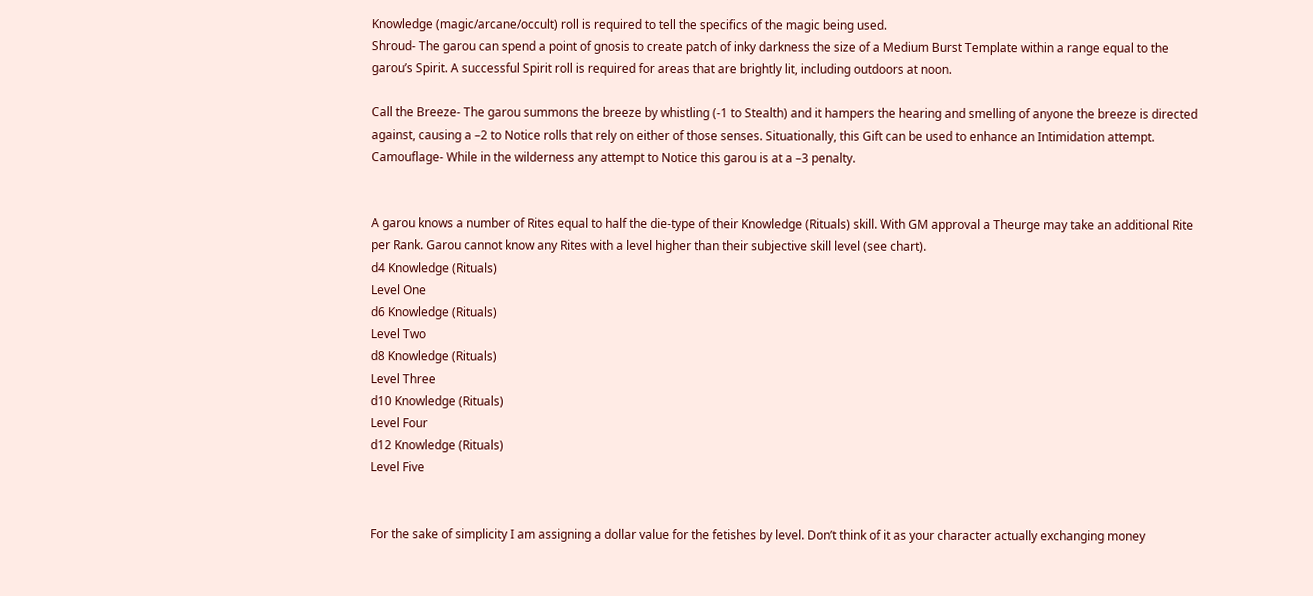Knowledge (magic/arcane/occult) roll is required to tell the specifics of the magic being used.
Shroud- The garou can spend a point of gnosis to create patch of inky darkness the size of a Medium Burst Template within a range equal to the garou’s Spirit. A successful Spirit roll is required for areas that are brightly lit, including outdoors at noon.

Call the Breeze- The garou summons the breeze by whistling (-1 to Stealth) and it hampers the hearing and smelling of anyone the breeze is directed against, causing a –2 to Notice rolls that rely on either of those senses. Situationally, this Gift can be used to enhance an Intimidation attempt.
Camouflage- While in the wilderness any attempt to Notice this garou is at a –3 penalty.


A garou knows a number of Rites equal to half the die-type of their Knowledge (Rituals) skill. With GM approval a Theurge may take an additional Rite per Rank. Garou cannot know any Rites with a level higher than their subjective skill level (see chart).
d4 Knowledge (Rituals)
Level One
d6 Knowledge (Rituals)
Level Two
d8 Knowledge (Rituals)
Level Three
d10 Knowledge (Rituals)
Level Four
d12 Knowledge (Rituals)
Level Five


For the sake of simplicity I am assigning a dollar value for the fetishes by level. Don’t think of it as your character actually exchanging money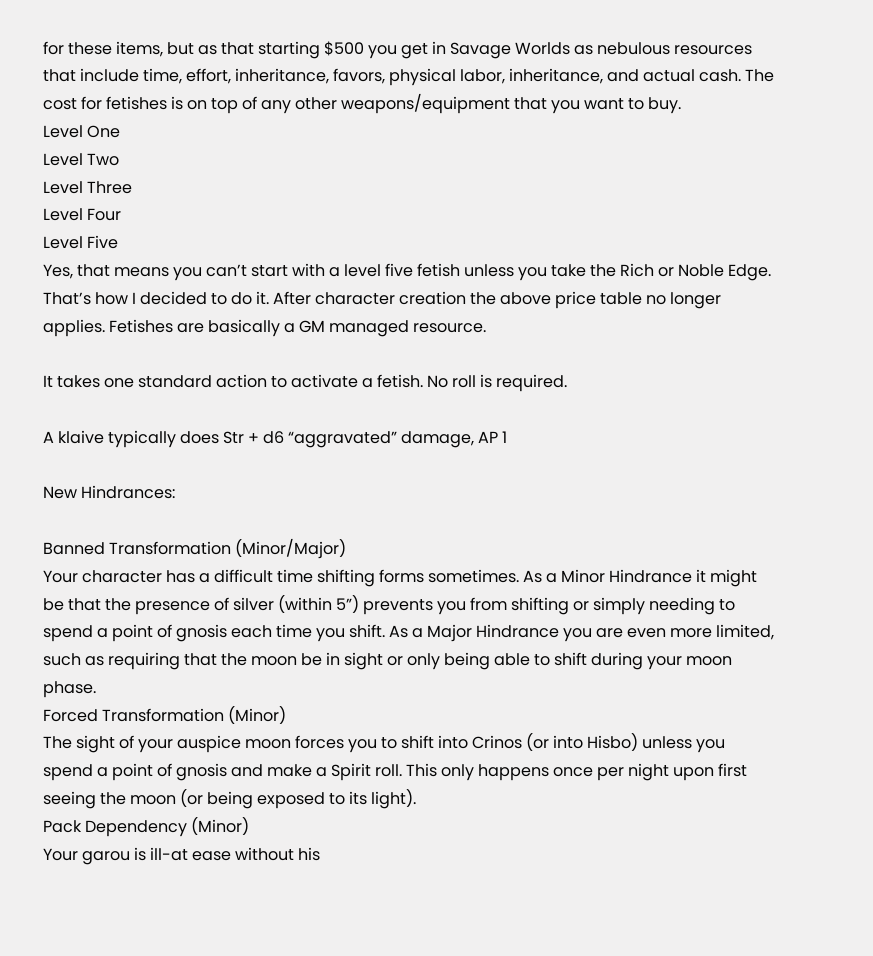for these items, but as that starting $500 you get in Savage Worlds as nebulous resources that include time, effort, inheritance, favors, physical labor, inheritance, and actual cash. The cost for fetishes is on top of any other weapons/equipment that you want to buy.
Level One
Level Two
Level Three
Level Four
Level Five
Yes, that means you can’t start with a level five fetish unless you take the Rich or Noble Edge. That’s how I decided to do it. After character creation the above price table no longer applies. Fetishes are basically a GM managed resource.

It takes one standard action to activate a fetish. No roll is required.

A klaive typically does Str + d6 “aggravated” damage, AP 1

New Hindrances:

Banned Transformation (Minor/Major)
Your character has a difficult time shifting forms sometimes. As a Minor Hindrance it might be that the presence of silver (within 5”) prevents you from shifting or simply needing to spend a point of gnosis each time you shift. As a Major Hindrance you are even more limited, such as requiring that the moon be in sight or only being able to shift during your moon phase.
Forced Transformation (Minor)
The sight of your auspice moon forces you to shift into Crinos (or into Hisbo) unless you spend a point of gnosis and make a Spirit roll. This only happens once per night upon first seeing the moon (or being exposed to its light).
Pack Dependency (Minor)
Your garou is ill-at ease without his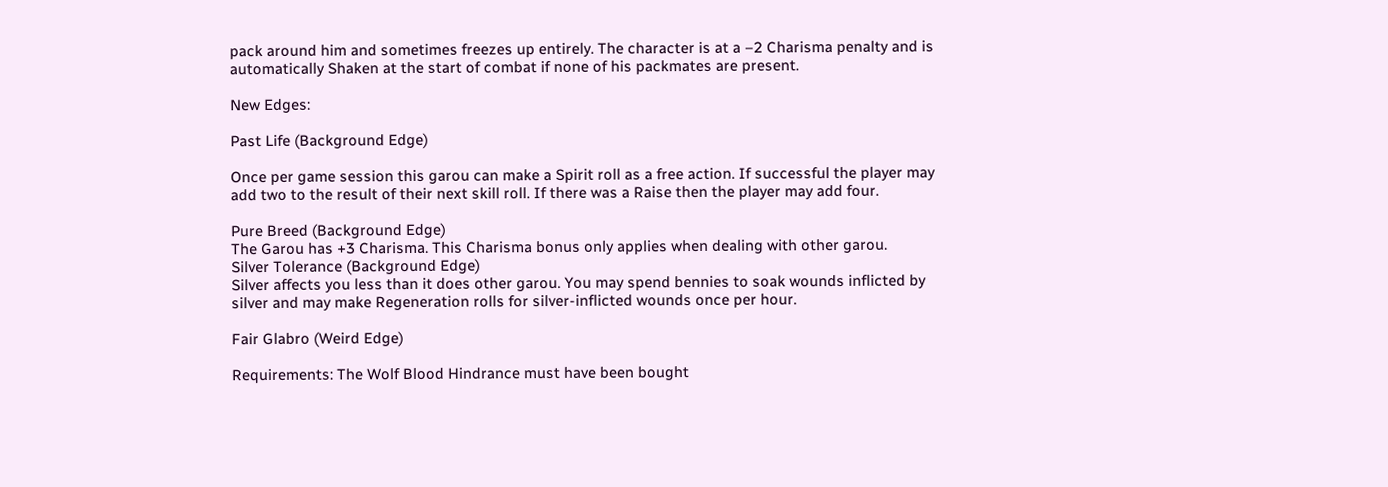pack around him and sometimes freezes up entirely. The character is at a –2 Charisma penalty and is automatically Shaken at the start of combat if none of his packmates are present.

New Edges:

Past Life (Background Edge)

Once per game session this garou can make a Spirit roll as a free action. If successful the player may add two to the result of their next skill roll. If there was a Raise then the player may add four.

Pure Breed (Background Edge)
The Garou has +3 Charisma. This Charisma bonus only applies when dealing with other garou.
Silver Tolerance (Background Edge)
Silver affects you less than it does other garou. You may spend bennies to soak wounds inflicted by silver and may make Regeneration rolls for silver-inflicted wounds once per hour.

Fair Glabro (Weird Edge)

Requirements: The Wolf Blood Hindrance must have been bought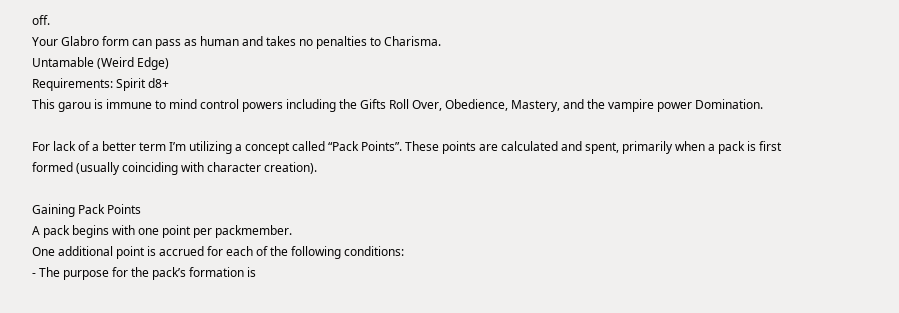off.
Your Glabro form can pass as human and takes no penalties to Charisma.
Untamable (Weird Edge)
Requirements: Spirit d8+
This garou is immune to mind control powers including the Gifts Roll Over, Obedience, Mastery, and the vampire power Domination.

For lack of a better term I’m utilizing a concept called “Pack Points”. These points are calculated and spent, primarily when a pack is first formed (usually coinciding with character creation).

Gaining Pack Points
A pack begins with one point per packmember.
One additional point is accrued for each of the following conditions:
- The purpose for the pack’s formation is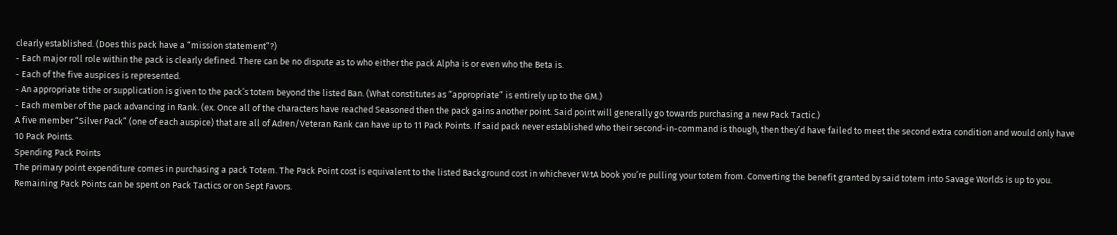clearly established. (Does this pack have a “mission statement”?)
- Each major roll role within the pack is clearly defined. There can be no dispute as to who either the pack Alpha is or even who the Beta is.
- Each of the five auspices is represented.
- An appropriate tithe or supplication is given to the pack’s totem beyond the listed Ban. (What constitutes as “appropriate” is entirely up to the GM.)
- Each member of the pack advancing in Rank. (ex. Once all of the characters have reached Seasoned then the pack gains another point. Said point will generally go towards purchasing a new Pack Tactic.)
A five member “Silver Pack” (one of each auspice) that are all of Adren/Veteran Rank can have up to 11 Pack Points. If said pack never established who their second-in-command is though, then they’d have failed to meet the second extra condition and would only have 10 Pack Points.
Spending Pack Points
The primary point expenditure comes in purchasing a pack Totem. The Pack Point cost is equivalent to the listed Background cost in whichever W:tA book you’re pulling your totem from. Converting the benefit granted by said totem into Savage Worlds is up to you.
Remaining Pack Points can be spent on Pack Tactics or on Sept Favors.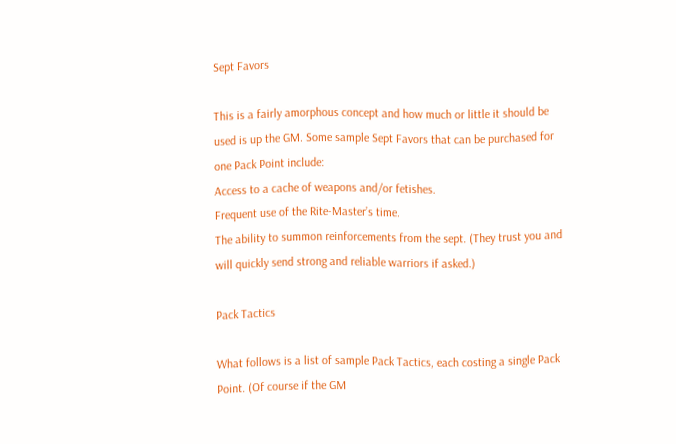Sept Favors

This is a fairly amorphous concept and how much or little it should be used is up the GM. Some sample Sept Favors that can be purchased for one Pack Point include:
Access to a cache of weapons and/or fetishes.
Frequent use of the Rite-Master’s time.
The ability to summon reinforcements from the sept. (They trust you and will quickly send strong and reliable warriors if asked.)

Pack Tactics

What follows is a list of sample Pack Tactics, each costing a single Pack Point. (Of course if the GM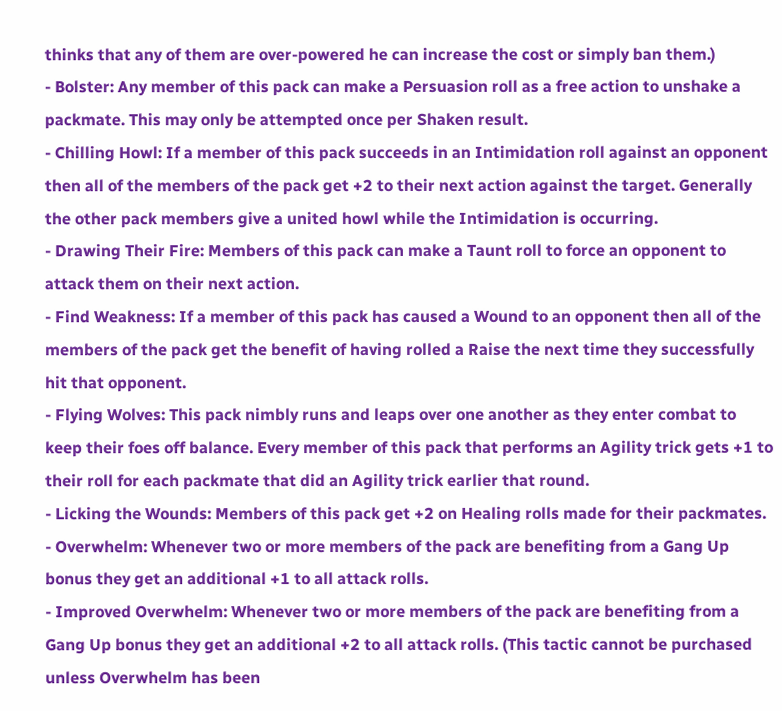thinks that any of them are over-powered he can increase the cost or simply ban them.)
- Bolster: Any member of this pack can make a Persuasion roll as a free action to unshake a packmate. This may only be attempted once per Shaken result.
- Chilling Howl: If a member of this pack succeeds in an Intimidation roll against an opponent then all of the members of the pack get +2 to their next action against the target. Generally the other pack members give a united howl while the Intimidation is occurring.
- Drawing Their Fire: Members of this pack can make a Taunt roll to force an opponent to attack them on their next action.
- Find Weakness: If a member of this pack has caused a Wound to an opponent then all of the members of the pack get the benefit of having rolled a Raise the next time they successfully hit that opponent.
- Flying Wolves: This pack nimbly runs and leaps over one another as they enter combat to keep their foes off balance. Every member of this pack that performs an Agility trick gets +1 to their roll for each packmate that did an Agility trick earlier that round.
- Licking the Wounds: Members of this pack get +2 on Healing rolls made for their packmates.
- Overwhelm: Whenever two or more members of the pack are benefiting from a Gang Up bonus they get an additional +1 to all attack rolls.
- Improved Overwhelm: Whenever two or more members of the pack are benefiting from a Gang Up bonus they get an additional +2 to all attack rolls. (This tactic cannot be purchased unless Overwhelm has been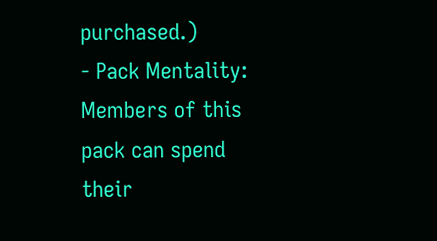purchased.)
- Pack Mentality: Members of this pack can spend their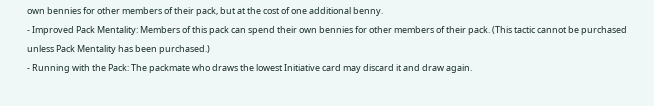own bennies for other members of their pack, but at the cost of one additional benny.
- Improved Pack Mentality: Members of this pack can spend their own bennies for other members of their pack. (This tactic cannot be purchased unless Pack Mentality has been purchased.)
- Running with the Pack: The packmate who draws the lowest Initiative card may discard it and draw again.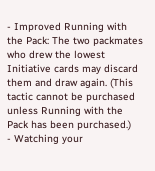- Improved Running with the Pack: The two packmates who drew the lowest Initiative cards may discard them and draw again. (This tactic cannot be purchased unless Running with the Pack has been purchased.)
- Watching your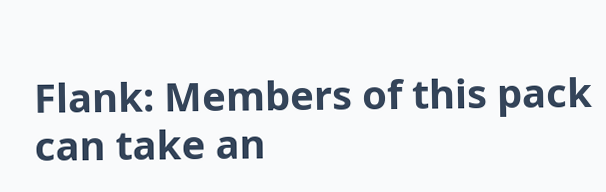Flank: Members of this pack can take an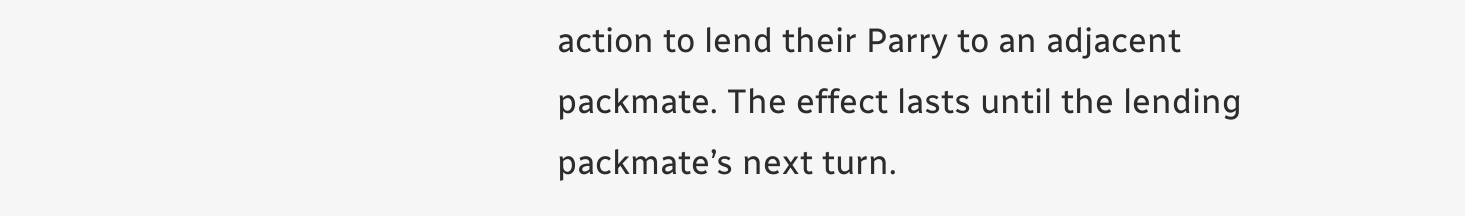action to lend their Parry to an adjacent packmate. The effect lasts until the lending packmate’s next turn.